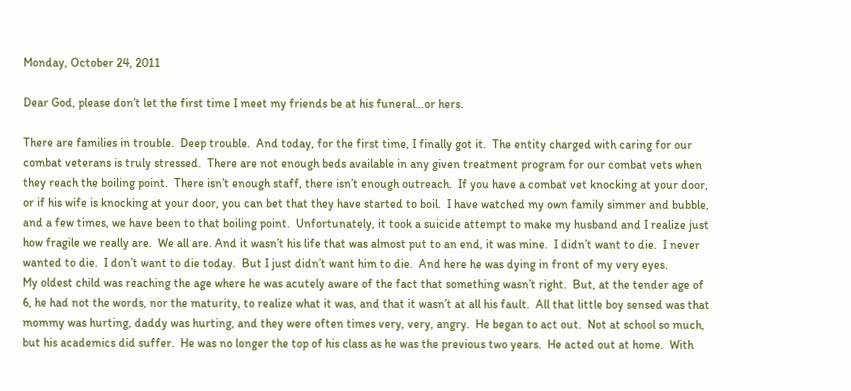Monday, October 24, 2011

Dear God, please don’t let the first time I meet my friends be at his funeral…or hers.

There are families in trouble.  Deep trouble.  And today, for the first time, I finally got it.  The entity charged with caring for our combat veterans is truly stressed.  There are not enough beds available in any given treatment program for our combat vets when they reach the boiling point.  There isn’t enough staff, there isn’t enough outreach.  If you have a combat vet knocking at your door, or if his wife is knocking at your door, you can bet that they have started to boil.  I have watched my own family simmer and bubble, and a few times, we have been to that boiling point.  Unfortunately, it took a suicide attempt to make my husband and I realize just how fragile we really are.  We all are. And it wasn’t his life that was almost put to an end, it was mine.  I didn’t want to die.  I never wanted to die.  I don’t want to die today.  But I just didn’t want him to die.  And here he was dying in front of my very eyes.
My oldest child was reaching the age where he was acutely aware of the fact that something wasn’t right.  But, at the tender age of 6, he had not the words, nor the maturity, to realize what it was, and that it wasn’t at all his fault.  All that little boy sensed was that mommy was hurting, daddy was hurting, and they were often times very, very, angry.  He began to act out.  Not at school so much, but his academics did suffer.  He was no longer the top of his class as he was the previous two years.  He acted out at home.  With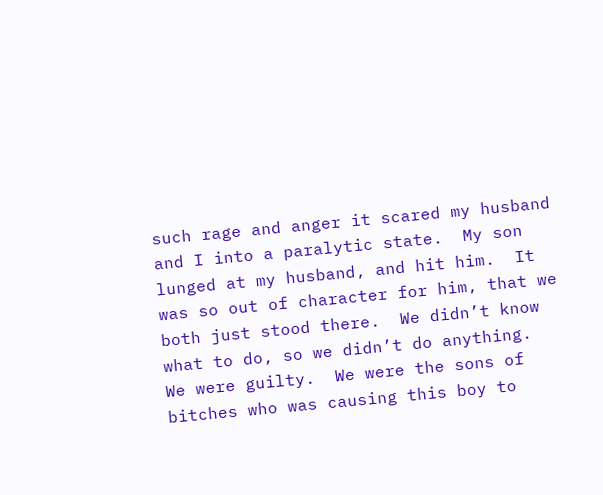such rage and anger it scared my husband and I into a paralytic state.  My son lunged at my husband, and hit him.  It was so out of character for him, that we both just stood there.  We didn’t know what to do, so we didn’t do anything.  We were guilty.  We were the sons of bitches who was causing this boy to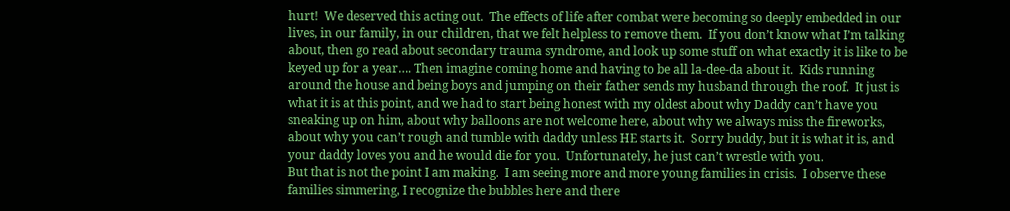hurt!  We deserved this acting out.  The effects of life after combat were becoming so deeply embedded in our lives, in our family, in our children, that we felt helpless to remove them.  If you don’t know what I’m talking about, then go read about secondary trauma syndrome, and look up some stuff on what exactly it is like to be keyed up for a year…. Then imagine coming home and having to be all la-dee-da about it.  Kids running around the house and being boys and jumping on their father sends my husband through the roof.  It just is what it is at this point, and we had to start being honest with my oldest about why Daddy can’t have you sneaking up on him, about why balloons are not welcome here, about why we always miss the fireworks, about why you can’t rough and tumble with daddy unless HE starts it.  Sorry buddy, but it is what it is, and your daddy loves you and he would die for you.  Unfortunately, he just can’t wrestle with you.
But that is not the point I am making.  I am seeing more and more young families in crisis.  I observe these families simmering, I recognize the bubbles here and there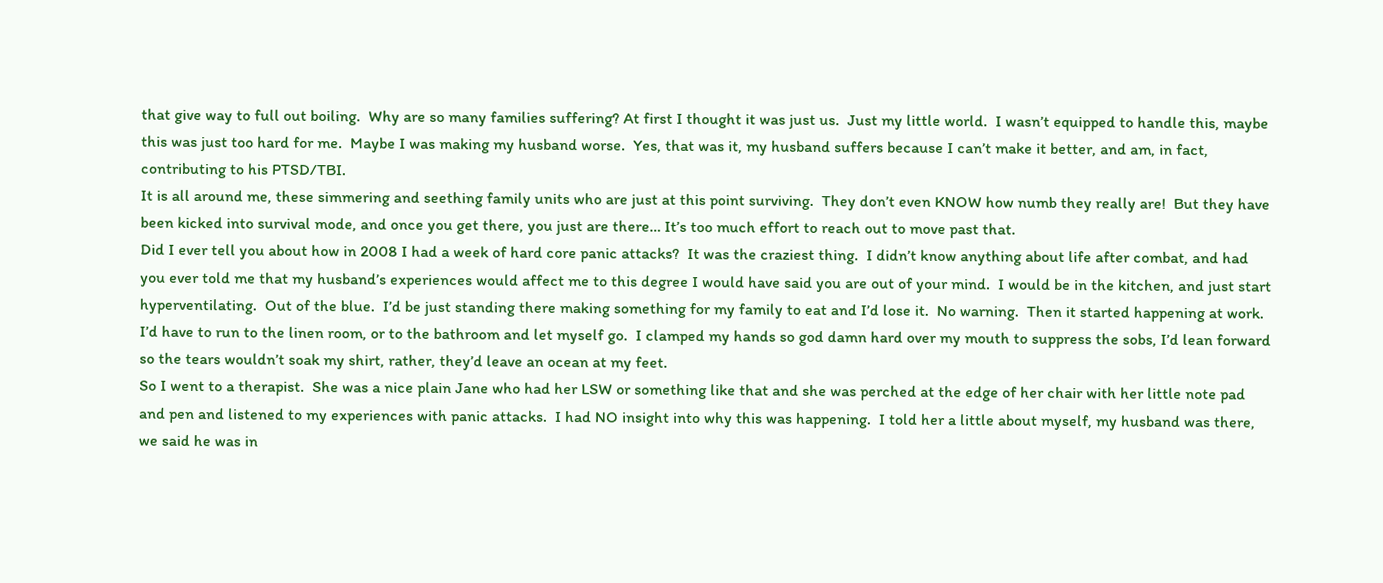that give way to full out boiling.  Why are so many families suffering? At first I thought it was just us.  Just my little world.  I wasn’t equipped to handle this, maybe this was just too hard for me.  Maybe I was making my husband worse.  Yes, that was it, my husband suffers because I can’t make it better, and am, in fact, contributing to his PTSD/TBI.
It is all around me, these simmering and seething family units who are just at this point surviving.  They don’t even KNOW how numb they really are!  But they have been kicked into survival mode, and once you get there, you just are there… It’s too much effort to reach out to move past that.
Did I ever tell you about how in 2008 I had a week of hard core panic attacks?  It was the craziest thing.  I didn’t know anything about life after combat, and had you ever told me that my husband’s experiences would affect me to this degree I would have said you are out of your mind.  I would be in the kitchen, and just start hyperventilating.  Out of the blue.  I’d be just standing there making something for my family to eat and I’d lose it.  No warning.  Then it started happening at work.  I’d have to run to the linen room, or to the bathroom and let myself go.  I clamped my hands so god damn hard over my mouth to suppress the sobs, I’d lean forward so the tears wouldn’t soak my shirt, rather, they’d leave an ocean at my feet.
So I went to a therapist.  She was a nice plain Jane who had her LSW or something like that and she was perched at the edge of her chair with her little note pad and pen and listened to my experiences with panic attacks.  I had NO insight into why this was happening.  I told her a little about myself, my husband was there, we said he was in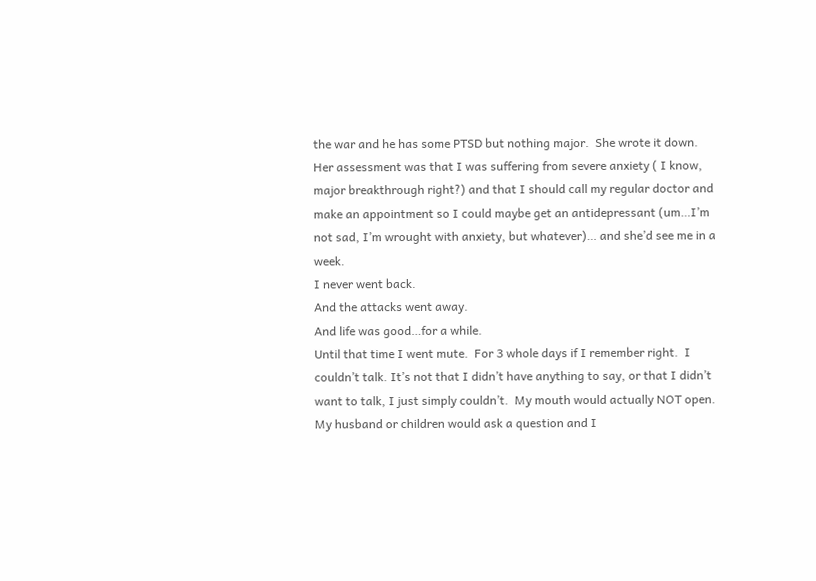the war and he has some PTSD but nothing major.  She wrote it down.   Her assessment was that I was suffering from severe anxiety ( I know, major breakthrough right?) and that I should call my regular doctor and make an appointment so I could maybe get an antidepressant (um…I’m not sad, I’m wrought with anxiety, but whatever)… and she’d see me in a week.
I never went back.
And the attacks went away.
And life was good…for a while.
Until that time I went mute.  For 3 whole days if I remember right.  I couldn’t talk. It’s not that I didn’t have anything to say, or that I didn’t want to talk, I just simply couldn’t.  My mouth would actually NOT open.  My husband or children would ask a question and I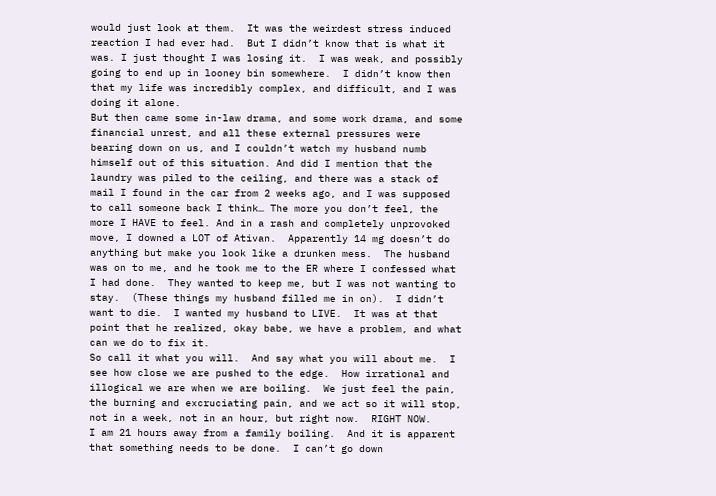would just look at them.  It was the weirdest stress induced reaction I had ever had.  But I didn’t know that is what it was. I just thought I was losing it.  I was weak, and possibly going to end up in looney bin somewhere.  I didn’t know then that my life was incredibly complex, and difficult, and I was doing it alone.
But then came some in-law drama, and some work drama, and some financial unrest, and all these external pressures were bearing down on us, and I couldn’t watch my husband numb himself out of this situation. And did I mention that the laundry was piled to the ceiling, and there was a stack of mail I found in the car from 2 weeks ago, and I was supposed to call someone back I think… The more you don’t feel, the more I HAVE to feel. And in a rash and completely unprovoked  move, I downed a LOT of Ativan.  Apparently 14 mg doesn’t do anything but make you look like a drunken mess.  The husband was on to me, and he took me to the ER where I confessed what I had done.  They wanted to keep me, but I was not wanting to stay.  (These things my husband filled me in on).  I didn’t want to die.  I wanted my husband to LIVE.  It was at that point that he realized, okay babe, we have a problem, and what can we do to fix it.
So call it what you will.  And say what you will about me.  I see how close we are pushed to the edge.  How irrational and illogical we are when we are boiling.  We just feel the pain, the burning and excruciating pain, and we act so it will stop, not in a week, not in an hour, but right now.  RIGHT NOW.
I am 21 hours away from a family boiling.  And it is apparent that something needs to be done.  I can’t go down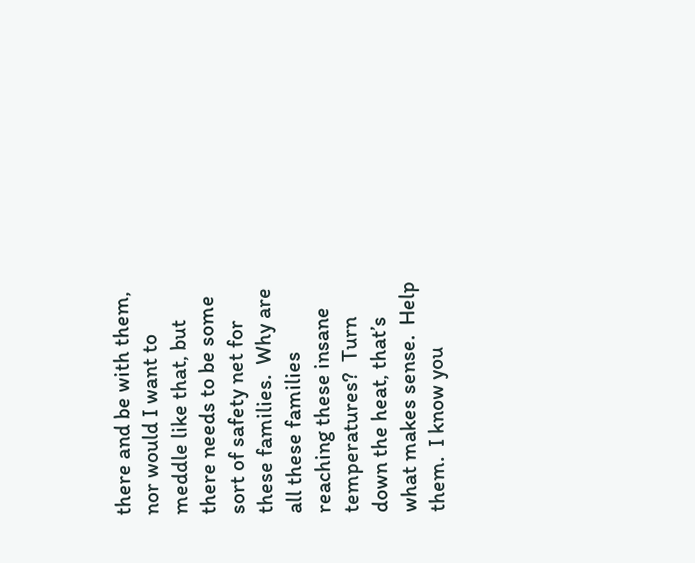there and be with them, nor would I want to meddle like that, but there needs to be some sort of safety net for these families.  Why are all these families reaching these insane temperatures?  Turn down the heat, that’s what makes sense.  Help them.  I know you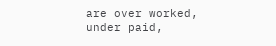are over worked, under paid,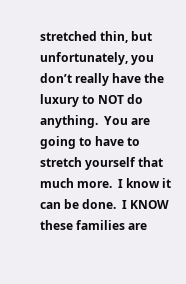stretched thin, but unfortunately, you don’t really have the luxury to NOT do anything.  You are going to have to stretch yourself that much more.  I know it can be done.  I KNOW these families are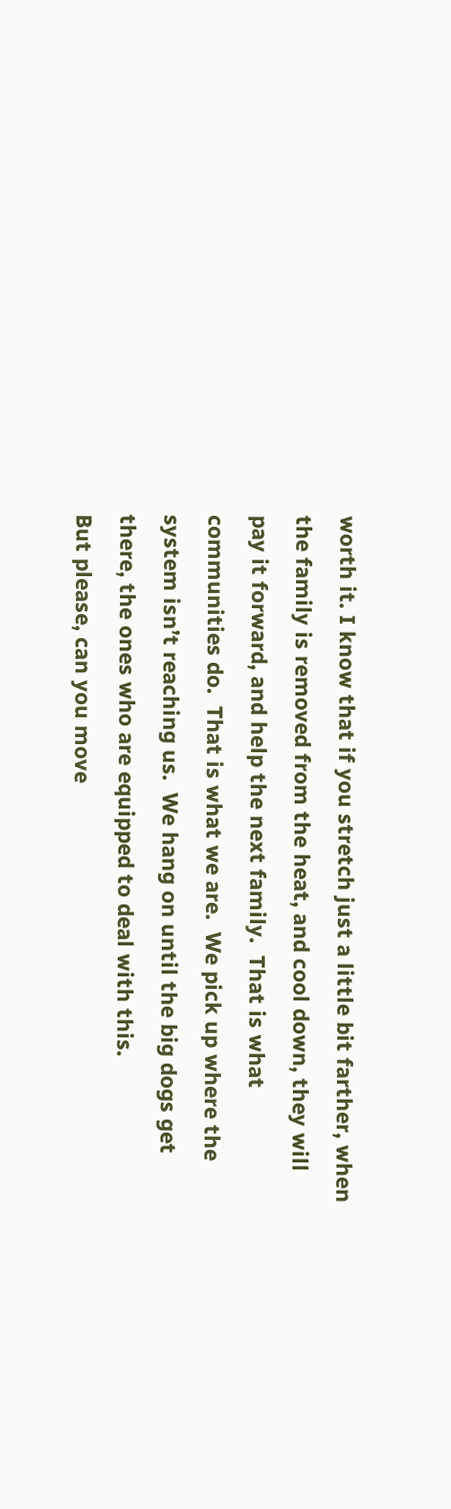worth it. I know that if you stretch just a little bit farther, when the family is removed from the heat, and cool down, they will pay it forward, and help the next family.  That is what communities do.  That is what we are.  We pick up where the system isn’t reaching us.  We hang on until the big dogs get there, the ones who are equipped to deal with this.
But please, can you move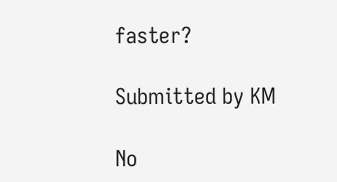faster?

Submitted by KM

No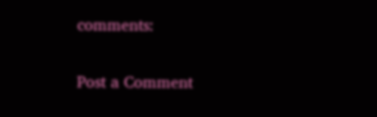comments:

Post a Comment